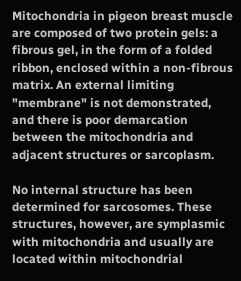Mitochondria in pigeon breast muscle are composed of two protein gels: a fibrous gel, in the form of a folded ribbon, enclosed within a non-fibrous matrix. An external limiting "membrane" is not demonstrated, and there is poor demarcation between the mitochondria and adjacent structures or sarcoplasm.

No internal structure has been determined for sarcosomes. These structures, however, are symplasmic with mitochondria and usually are located within mitochondrial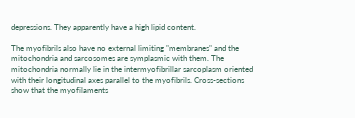depressions. They apparently have a high lipid content.

The myofibrils also have no external limiting "membranes" and the mitochondria and sarcosomes are symplasmic with them. The mitochondria normally lie in the intermyofibrillar sarcoplasm oriented with their longitudinal axes parallel to the myofibrils. Cross-sections show that the myofilaments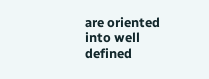are oriented into well defined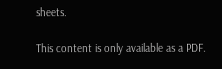sheets.

This content is only available as a PDF.